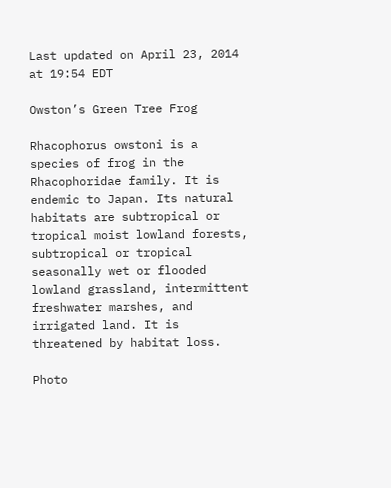Last updated on April 23, 2014 at 19:54 EDT

Owston’s Green Tree Frog

Rhacophorus owstoni is a species of frog in the Rhacophoridae family. It is endemic to Japan. Its natural habitats are subtropical or tropical moist lowland forests, subtropical or tropical seasonally wet or flooded lowland grassland, intermittent freshwater marshes, and irrigated land. It is threatened by habitat loss.

Photo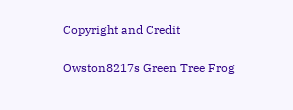Copyright and Credit

Owston8217s Green Tree Frog